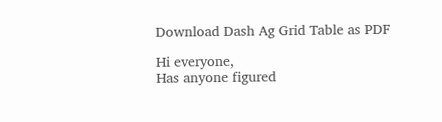Download Dash Ag Grid Table as PDF

Hi everyone,
Has anyone figured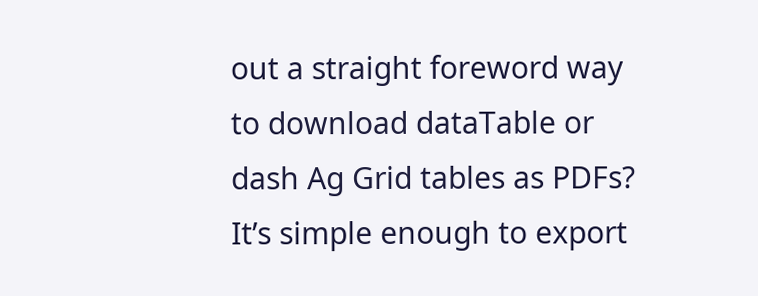out a straight foreword way to download dataTable or dash Ag Grid tables as PDFs? It’s simple enough to export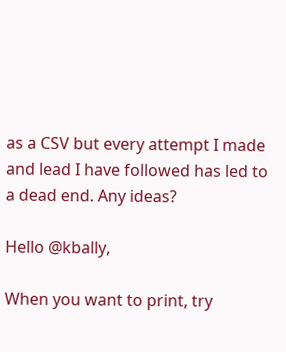as a CSV but every attempt I made and lead I have followed has led to a dead end. Any ideas?

Hello @kbally,

When you want to print, try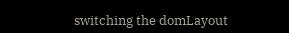switching the domLayout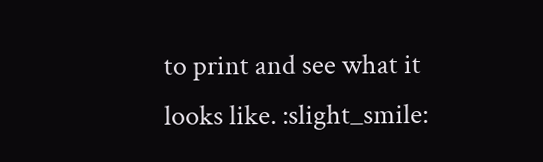to print and see what it looks like. :slight_smile: